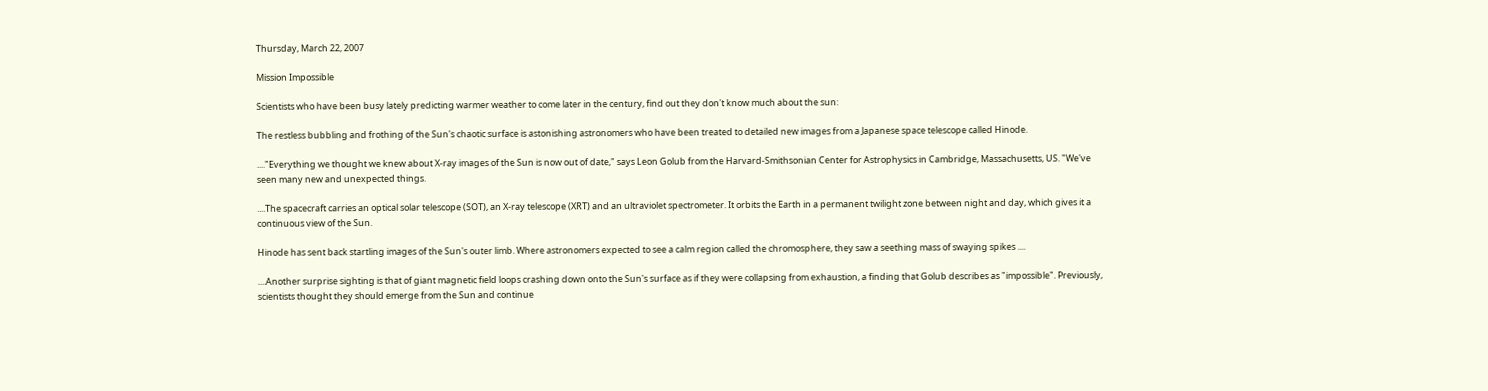Thursday, March 22, 2007

Mission Impossible

Scientists who have been busy lately predicting warmer weather to come later in the century, find out they don't know much about the sun:

The restless bubbling and frothing of the Sun's chaotic surface is astonishing astronomers who have been treated to detailed new images from a Japanese space telescope called Hinode.

...."Everything we thought we knew about X-ray images of the Sun is now out of date," says Leon Golub from the Harvard-Smithsonian Center for Astrophysics in Cambridge, Massachusetts, US. "We've seen many new and unexpected things.

....The spacecraft carries an optical solar telescope (SOT), an X-ray telescope (XRT) and an ultraviolet spectrometer. It orbits the Earth in a permanent twilight zone between night and day, which gives it a continuous view of the Sun.

Hinode has sent back startling images of the Sun's outer limb. Where astronomers expected to see a calm region called the chromosphere, they saw a seething mass of swaying spikes ....

....Another surprise sighting is that of giant magnetic field loops crashing down onto the Sun's surface as if they were collapsing from exhaustion, a finding that Golub describes as "impossible". Previously, scientists thought they should emerge from the Sun and continue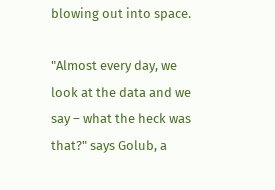blowing out into space.

"Almost every day, we look at the data and we say – what the heck was that?" says Golub, a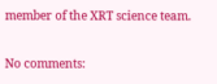member of the XRT science team.

No comments: